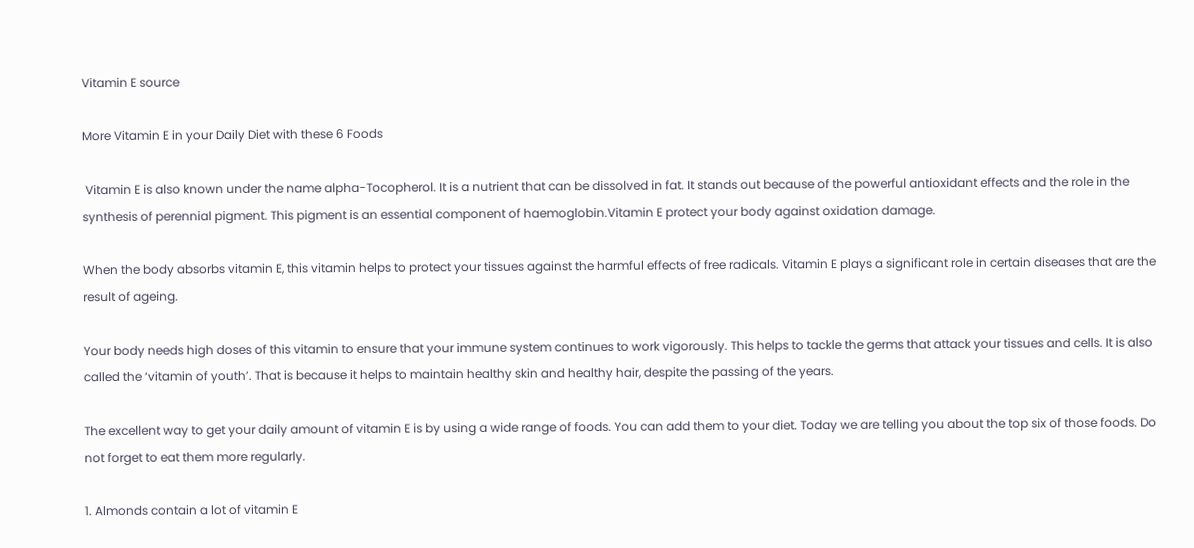Vitamin E source

More Vitamin E in your Daily Diet with these 6 Foods

 Vitamin E is also known under the name alpha-Tocopherol. It is a nutrient that can be dissolved in fat. It stands out because of the powerful antioxidant effects and the role in the synthesis of perennial pigment. This pigment is an essential component of haemoglobin.Vitamin E protect your body against oxidation damage.

When the body absorbs vitamin E, this vitamin helps to protect your tissues against the harmful effects of free radicals. Vitamin E plays a significant role in certain diseases that are the result of ageing.

Your body needs high doses of this vitamin to ensure that your immune system continues to work vigorously. This helps to tackle the germs that attack your tissues and cells. It is also called the ‘vitamin of youth’. That is because it helps to maintain healthy skin and healthy hair, despite the passing of the years.

The excellent way to get your daily amount of vitamin E is by using a wide range of foods. You can add them to your diet. Today we are telling you about the top six of those foods. Do not forget to eat them more regularly.

1. Almonds contain a lot of vitamin E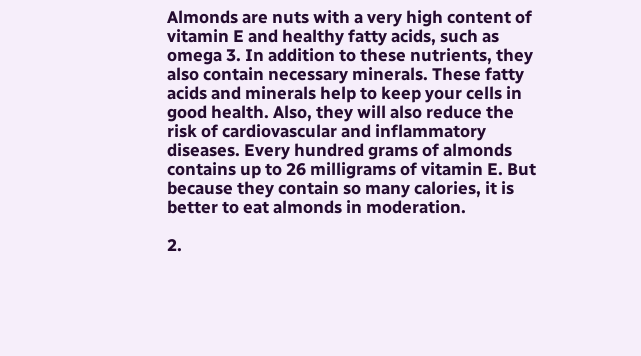Almonds are nuts with a very high content of vitamin E and healthy fatty acids, such as omega 3. In addition to these nutrients, they also contain necessary minerals. These fatty acids and minerals help to keep your cells in good health. Also, they will also reduce the risk of cardiovascular and inflammatory diseases. Every hundred grams of almonds contains up to 26 milligrams of vitamin E. But because they contain so many calories, it is better to eat almonds in moderation.

2.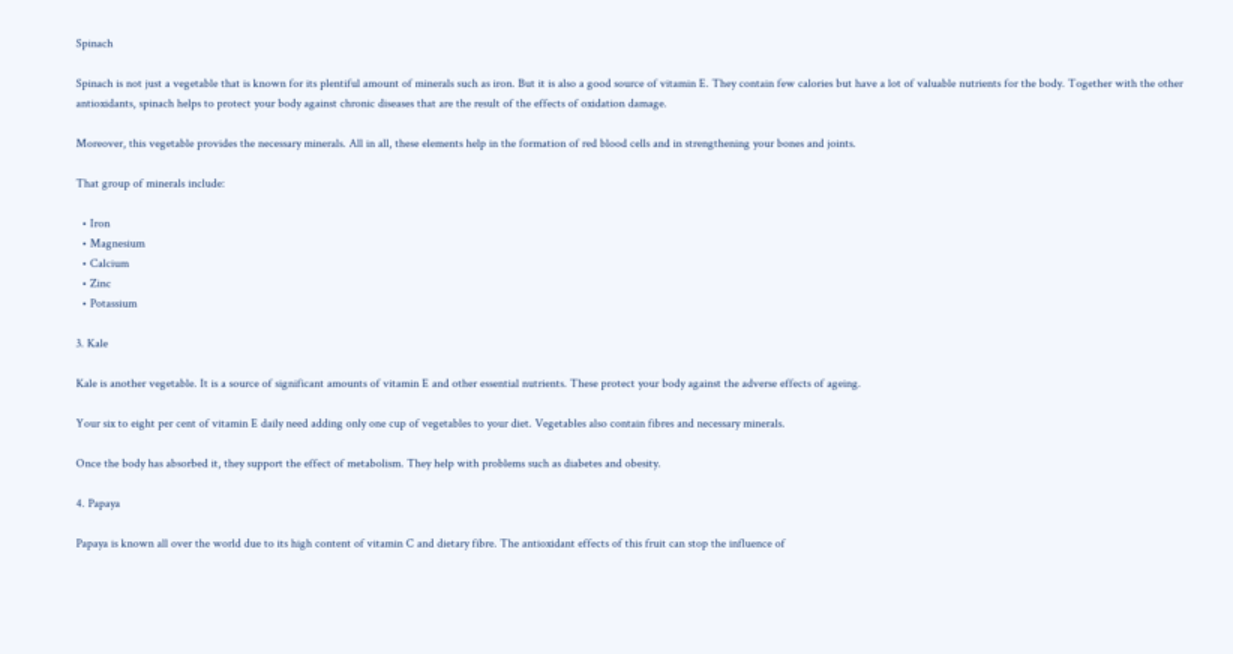Spinach

Spinach is not just a vegetable that is known for its plentiful amount of minerals such as iron. But it is also a good source of vitamin E. They contain few calories but have a lot of valuable nutrients for the body. Together with the other antioxidants, spinach helps to protect your body against chronic diseases that are the result of the effects of oxidation damage.

Moreover, this vegetable provides the necessary minerals. All in all, these elements help in the formation of red blood cells and in strengthening your bones and joints.

That group of minerals include:

  • Iron
  • Magnesium
  • Calcium
  • Zinc
  • Potassium

3. Kale

Kale is another vegetable. It is a source of significant amounts of vitamin E and other essential nutrients. These protect your body against the adverse effects of ageing.

Your six to eight per cent of vitamin E daily need adding only one cup of vegetables to your diet. Vegetables also contain fibres and necessary minerals.

Once the body has absorbed it, they support the effect of metabolism. They help with problems such as diabetes and obesity.

4. Papaya

Papaya is known all over the world due to its high content of vitamin C and dietary fibre. The antioxidant effects of this fruit can stop the influence of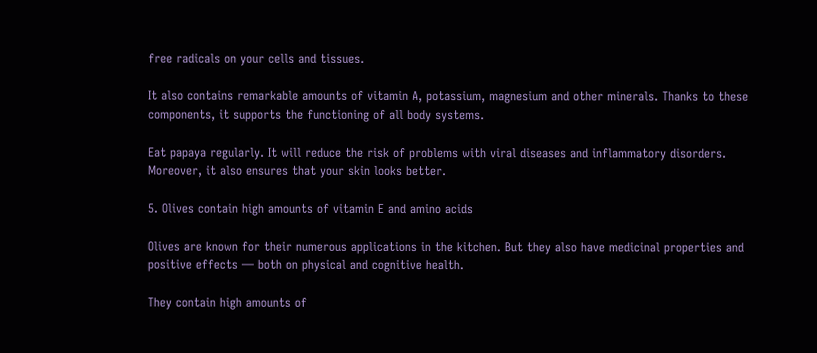free radicals on your cells and tissues.

It also contains remarkable amounts of vitamin A, potassium, magnesium and other minerals. Thanks to these components, it supports the functioning of all body systems.

Eat papaya regularly. It will reduce the risk of problems with viral diseases and inflammatory disorders. Moreover, it also ensures that your skin looks better.

5. Olives contain high amounts of vitamin E and amino acids

Olives are known for their numerous applications in the kitchen. But they also have medicinal properties and positive effects — both on physical and cognitive health.

They contain high amounts of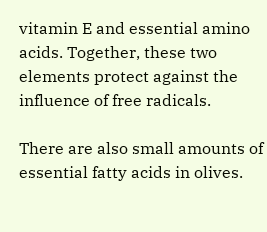vitamin E and essential amino acids. Together, these two elements protect against the influence of free radicals.

There are also small amounts of essential fatty acids in olives.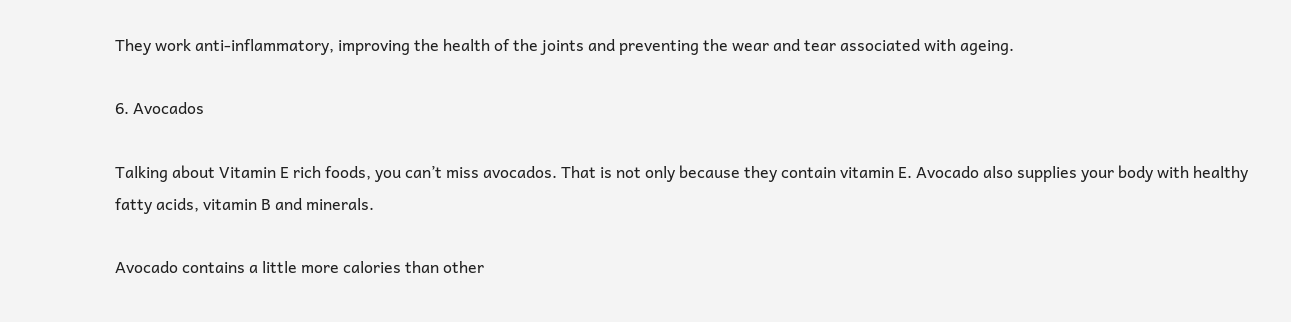They work anti-inflammatory, improving the health of the joints and preventing the wear and tear associated with ageing.

6. Avocados

Talking about Vitamin E rich foods, you can’t miss avocados. That is not only because they contain vitamin E. Avocado also supplies your body with healthy fatty acids, vitamin B and minerals.

Avocado contains a little more calories than other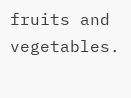fruits and vegetables.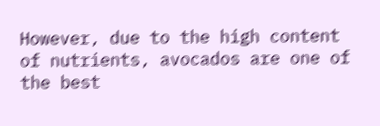However, due to the high content of nutrients, avocados are one of the best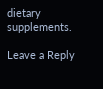dietary supplements.

Leave a Reply